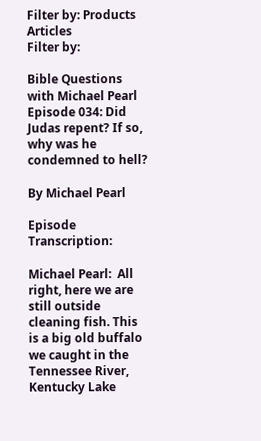Filter by: Products Articles
Filter by:

Bible Questions with Michael Pearl
Episode 034: Did Judas repent? If so, why was he condemned to hell?

By Michael Pearl

Episode Transcription:

Michael Pearl:  All right, here we are still outside cleaning fish. This is a big old buffalo we caught in the Tennessee River, Kentucky Lake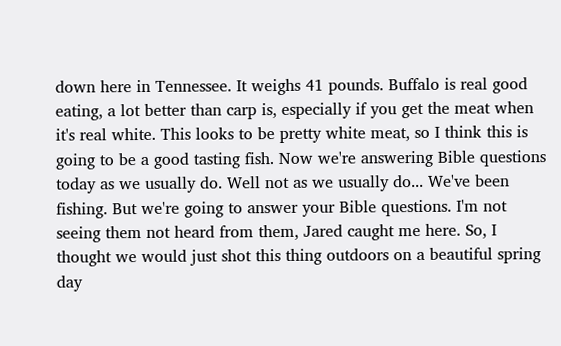down here in Tennessee. It weighs 41 pounds. Buffalo is real good eating, a lot better than carp is, especially if you get the meat when it's real white. This looks to be pretty white meat, so I think this is going to be a good tasting fish. Now we're answering Bible questions today as we usually do. Well not as we usually do... We've been fishing. But we're going to answer your Bible questions. I'm not seeing them not heard from them, Jared caught me here. So, I thought we would just shot this thing outdoors on a beautiful spring day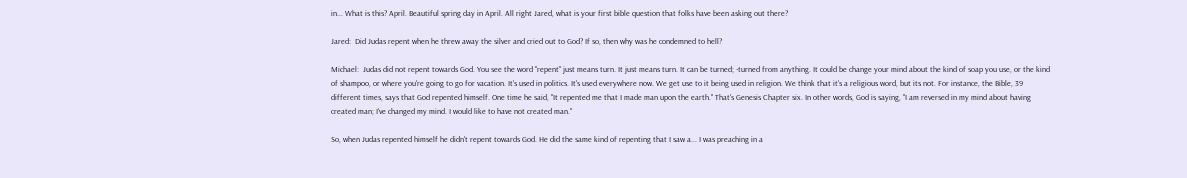in... What is this? April. Beautiful spring day in April. All right Jared, what is your first bible question that folks have been asking out there?

Jared:  Did Judas repent when he threw away the silver and cried out to God? If so, then why was he condemned to hell?

Michael:  Judas did not repent towards God. You see the word "repent" just means turn. It just means turn. It can be turned; ‑turned from anything. It could be change your mind about the kind of soap you use, or the kind of shampoo, or where you're going to go for vacation. It's used in politics. It's used everywhere now. We get use to it being used in religion. We think that it's a religious word, but its not. For instance, the Bible, 39 different times, says that God repented himself. One time he said, "It repented me that I made man upon the earth." That's Genesis Chapter six. In other words, God is saying, "I am reversed in my mind about having created man; I've changed my mind. I would like to have not created man."

So, when Judas repented himself he didn't repent towards God. He did the same kind of repenting that I saw a... I was preaching in a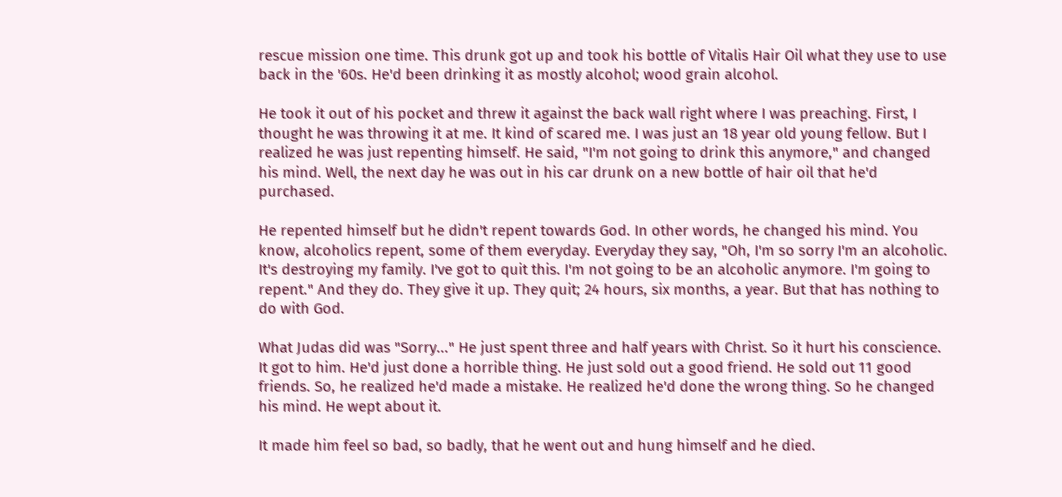rescue mission one time. This drunk got up and took his bottle of Vitalis Hair Oil what they use to use back in the '60s. He'd been drinking it as mostly alcohol; wood grain alcohol.

He took it out of his pocket and threw it against the back wall right where I was preaching. First, I thought he was throwing it at me. It kind of scared me. I was just an 18 year old young fellow. But I realized he was just repenting himself. He said, "I'm not going to drink this anymore," and changed his mind. Well, the next day he was out in his car drunk on a new bottle of hair oil that he'd purchased.

He repented himself but he didn't repent towards God. In other words, he changed his mind. You know, alcoholics repent, some of them everyday. Everyday they say, "Oh, I'm so sorry I'm an alcoholic. It's destroying my family. I've got to quit this. I'm not going to be an alcoholic anymore. I'm going to repent." And they do. They give it up. They quit; 24 hours, six months, a year. But that has nothing to do with God.

What Judas did was "Sorry..." He just spent three and half years with Christ. So it hurt his conscience. It got to him. He'd just done a horrible thing. He just sold out a good friend. He sold out 11 good friends. So, he realized he'd made a mistake. He realized he'd done the wrong thing. So he changed his mind. He wept about it.

It made him feel so bad, so badly, that he went out and hung himself and he died.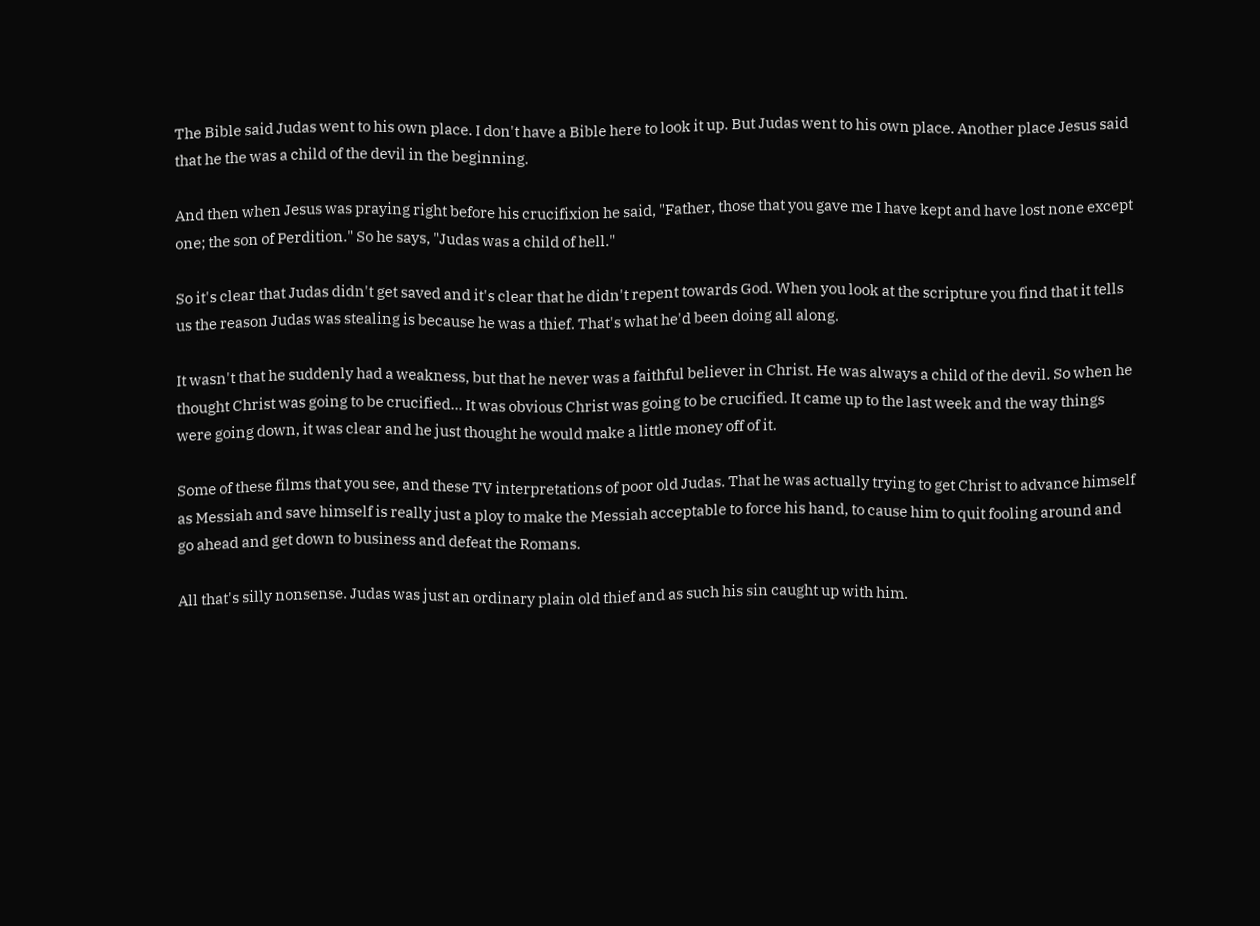The Bible said Judas went to his own place. I don't have a Bible here to look it up. But Judas went to his own place. Another place Jesus said that he the was a child of the devil in the beginning.

And then when Jesus was praying right before his crucifixion he said, "Father, those that you gave me I have kept and have lost none except one; the son of Perdition." So he says, "Judas was a child of hell."

So it's clear that Judas didn't get saved and it's clear that he didn't repent towards God. When you look at the scripture you find that it tells us the reason Judas was stealing is because he was a thief. That's what he'd been doing all along.

It wasn't that he suddenly had a weakness, but that he never was a faithful believer in Christ. He was always a child of the devil. So when he thought Christ was going to be crucified... It was obvious Christ was going to be crucified. It came up to the last week and the way things were going down, it was clear and he just thought he would make a little money off of it.

Some of these films that you see, and these TV interpretations of poor old Judas. That he was actually trying to get Christ to advance himself as Messiah and save himself is really just a ploy to make the Messiah acceptable to force his hand, to cause him to quit fooling around and go ahead and get down to business and defeat the Romans.

All that's silly nonsense. Judas was just an ordinary plain old thief and as such his sin caught up with him.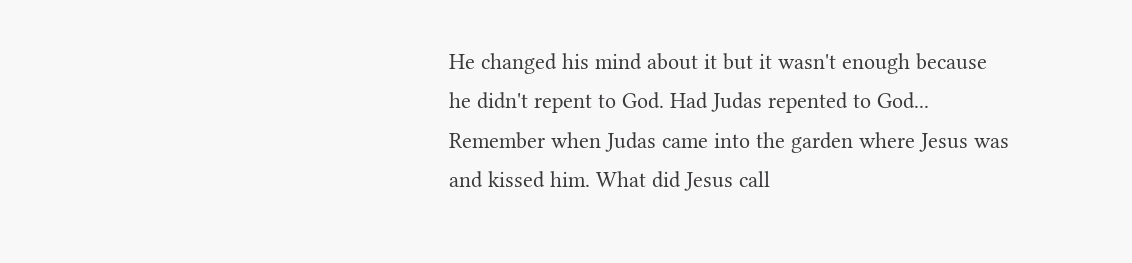He changed his mind about it but it wasn't enough because he didn't repent to God. Had Judas repented to God... Remember when Judas came into the garden where Jesus was and kissed him. What did Jesus call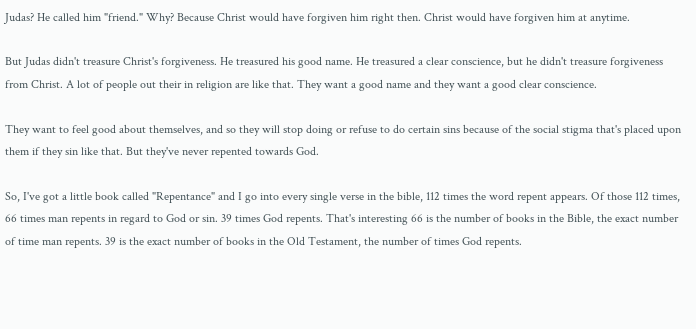Judas? He called him "friend." Why? Because Christ would have forgiven him right then. Christ would have forgiven him at anytime.

But Judas didn't treasure Christ's forgiveness. He treasured his good name. He treasured a clear conscience, but he didn't treasure forgiveness from Christ. A lot of people out their in religion are like that. They want a good name and they want a good clear conscience.

They want to feel good about themselves, and so they will stop doing or refuse to do certain sins because of the social stigma that's placed upon them if they sin like that. But they've never repented towards God.

So, I've got a little book called "Repentance" and I go into every single verse in the bible, 112 times the word repent appears. Of those 112 times, 66 times man repents in regard to God or sin. 39 times God repents. That's interesting 66 is the number of books in the Bible, the exact number of time man repents. 39 is the exact number of books in the Old Testament, the number of times God repents.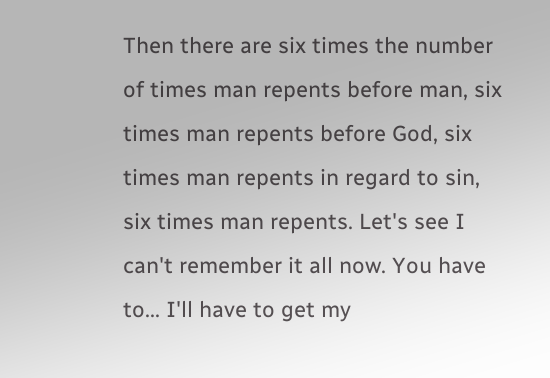Then there are six times the number of times man repents before man, six times man repents before God, six times man repents in regard to sin, six times man repents. Let's see I can't remember it all now. You have to... I'll have to get my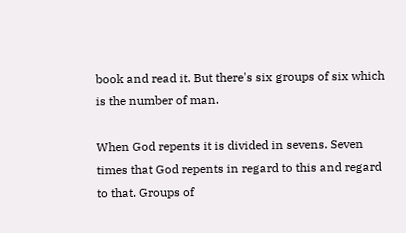book and read it. But there's six groups of six which is the number of man.

When God repents it is divided in sevens. Seven times that God repents in regard to this and regard to that. Groups of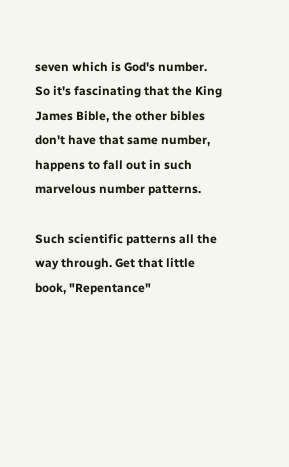seven which is God's number. So it's fascinating that the King James Bible, the other bibles don't have that same number, happens to fall out in such marvelous number patterns.

Such scientific patterns all the way through. Get that little book, "Repentance"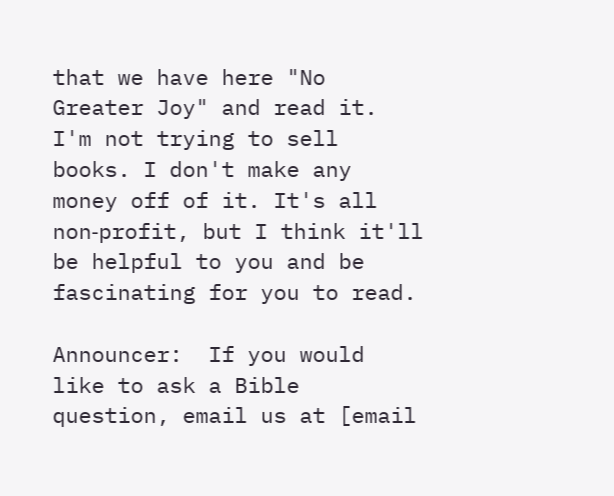that we have here "No Greater Joy" and read it. I'm not trying to sell books. I don't make any money off of it. It's all non‑profit, but I think it'll be helpful to you and be fascinating for you to read.

Announcer:  If you would like to ask a Bible question, email us at [email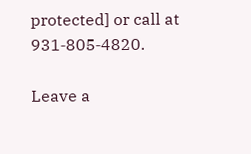protected] or call at 931‑805‑4820.

Leave a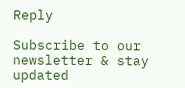Reply

Subscribe to our newsletter & stay updated